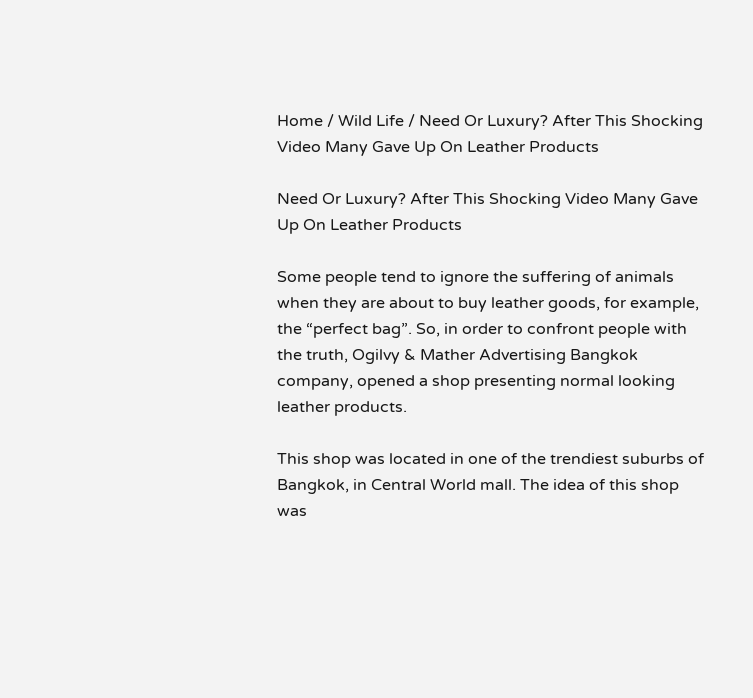Home / Wild Life / Need Or Luxury? After This Shocking Video Many Gave Up On Leather Products

Need Or Luxury? After This Shocking Video Many Gave Up On Leather Products

Some people tend to ignore the suffering of animals when they are about to buy leather goods, for example, the “perfect bag”. So, in order to confront people with the truth, Ogilvy & Mather Advertising Bangkok company, opened a shop presenting normal looking leather products.

This shop was located in one of the trendiest suburbs of Bangkok, in Central World mall. The idea of this shop was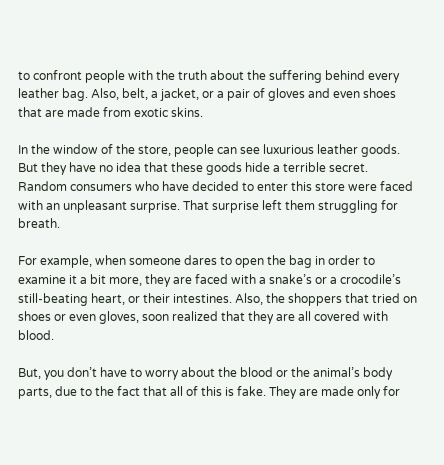to confront people with the truth about the suffering behind every leather bag. Also, belt, a jacket, or a pair of gloves and even shoes that are made from exotic skins.

In the window of the store, people can see luxurious leather goods. But they have no idea that these goods hide a terrible secret. Random consumers who have decided to enter this store were faced with an unpleasant surprise. That surprise left them struggling for breath.

For example, when someone dares to open the bag in order to examine it a bit more, they are faced with a snake’s or a crocodile’s still-beating heart, or their intestines. Also, the shoppers that tried on shoes or even gloves, soon realized that they are all covered with blood.

But, you don’t have to worry about the blood or the animal’s body parts, due to the fact that all of this is fake. They are made only for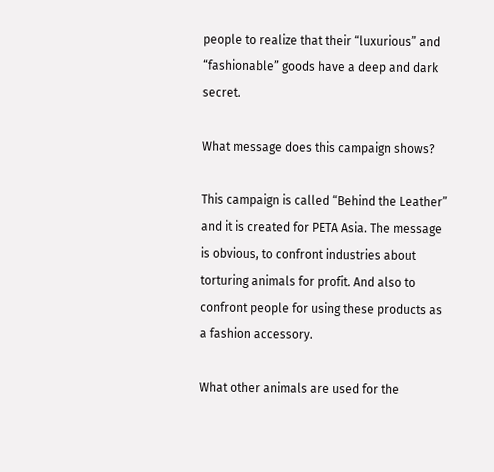people to realize that their “luxurious” and “fashionable” goods have a deep and dark secret.

What message does this campaign shows?

This campaign is called “Behind the Leather” and it is created for PETA Asia. The message is obvious, to confront industries about torturing animals for profit. And also to confront people for using these products as a fashion accessory.

What other animals are used for the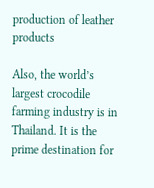production of leather products

Also, the world’s largest crocodile farming industry is in Thailand. It is the prime destination for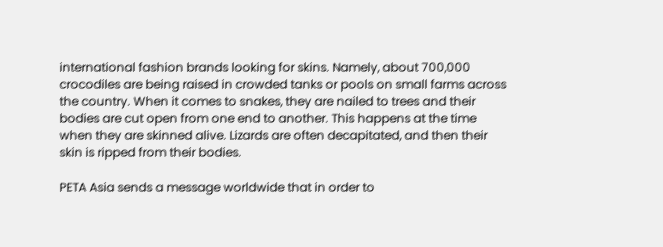international fashion brands looking for skins. Namely, about 700,000 crocodiles are being raised in crowded tanks or pools on small farms across the country. When it comes to snakes, they are nailed to trees and their bodies are cut open from one end to another. This happens at the time when they are skinned alive. Lizards are often decapitated, and then their skin is ripped from their bodies.

PETA Asia sends a message worldwide that in order to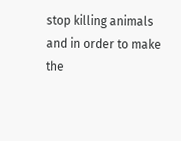stop killing animals and in order to make the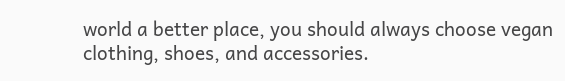world a better place, you should always choose vegan clothing, shoes, and accessories.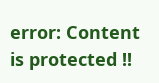error: Content is protected !!